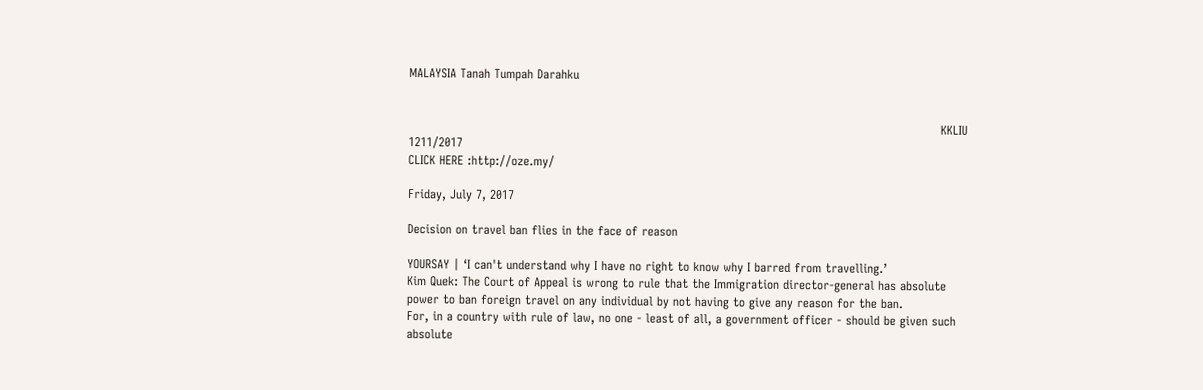MALAYSIA Tanah Tumpah Darahku


                                                                                                                                     KKLIU 1211/2017
CLICK HERE :http://oze.my/

Friday, July 7, 2017

Decision on travel ban flies in the face of reason

YOURSAY | ‘I can't understand why I have no right to know why I barred from travelling.’
Kim Quek: The Court of Appeal is wrong to rule that the Immigration director-general has absolute power to ban foreign travel on any individual by not having to give any reason for the ban.
For, in a country with rule of law, no one - least of all, a government officer - should be given such absolute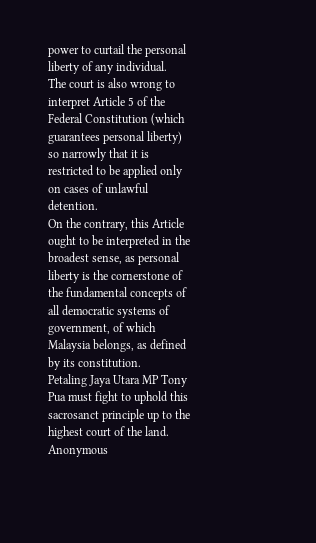power to curtail the personal liberty of any individual.
The court is also wrong to interpret Article 5 of the Federal Constitution (which guarantees personal liberty) so narrowly that it is restricted to be applied only on cases of unlawful detention.
On the contrary, this Article ought to be interpreted in the broadest sense, as personal liberty is the cornerstone of the fundamental concepts of all democratic systems of government, of which Malaysia belongs, as defined by its constitution.
Petaling Jaya Utara MP Tony Pua must fight to uphold this sacrosanct principle up to the highest court of the land.
Anonymous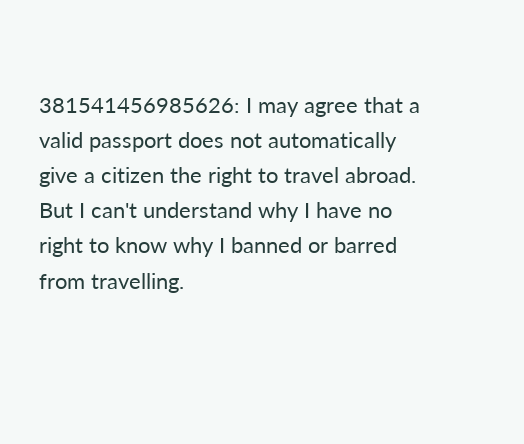381541456985626: I may agree that a valid passport does not automatically give a citizen the right to travel abroad.
But I can't understand why I have no right to know why I banned or barred from travelling.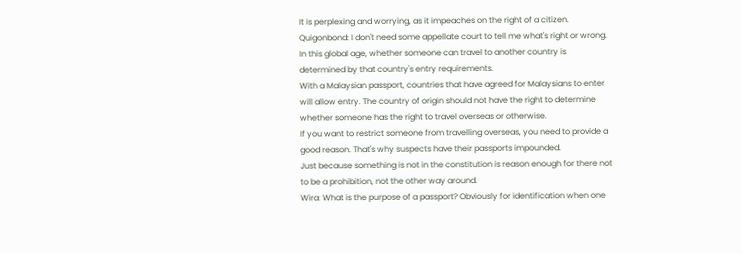It is perplexing and worrying, as it impeaches on the right of a citizen.
Quigonbond: I don't need some appellate court to tell me what's right or wrong. In this global age, whether someone can travel to another country is determined by that country's entry requirements.
With a Malaysian passport, countries that have agreed for Malaysians to enter will allow entry. The country of origin should not have the right to determine whether someone has the right to travel overseas or otherwise.
If you want to restrict someone from travelling overseas, you need to provide a good reason. That's why suspects have their passports impounded.
Just because something is not in the constitution is reason enough for there not to be a prohibition, not the other way around.
Wira: What is the purpose of a passport? Obviously for identification when one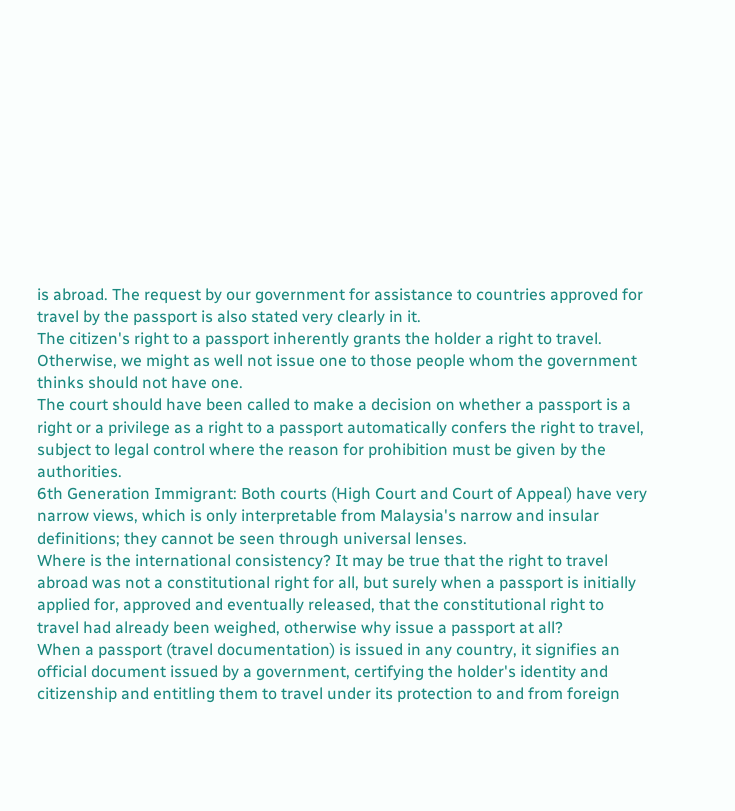is abroad. The request by our government for assistance to countries approved for travel by the passport is also stated very clearly in it.
The citizen's right to a passport inherently grants the holder a right to travel. Otherwise, we might as well not issue one to those people whom the government thinks should not have one.
The court should have been called to make a decision on whether a passport is a right or a privilege as a right to a passport automatically confers the right to travel, subject to legal control where the reason for prohibition must be given by the authorities.
6th Generation Immigrant: Both courts (High Court and Court of Appeal) have very narrow views, which is only interpretable from Malaysia's narrow and insular definitions; they cannot be seen through universal lenses.
Where is the international consistency? It may be true that the right to travel abroad was not a constitutional right for all, but surely when a passport is initially applied for, approved and eventually released, that the constitutional right to travel had already been weighed, otherwise why issue a passport at all?
When a passport (travel documentation) is issued in any country, it signifies an official document issued by a government, certifying the holder's identity and citizenship and entitling them to travel under its protection to and from foreign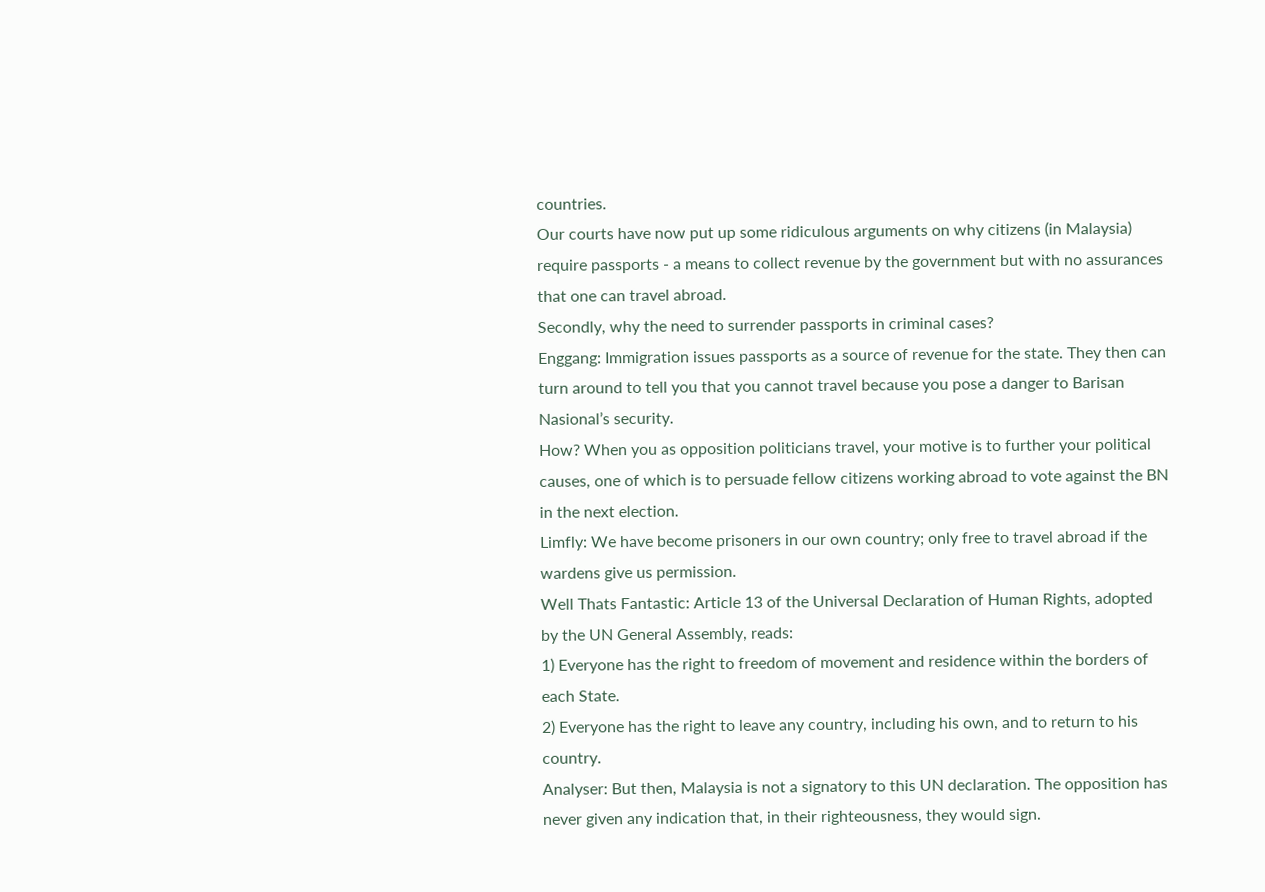countries.
Our courts have now put up some ridiculous arguments on why citizens (in Malaysia) require passports - a means to collect revenue by the government but with no assurances that one can travel abroad.
Secondly, why the need to surrender passports in criminal cases?
Enggang: Immigration issues passports as a source of revenue for the state. They then can turn around to tell you that you cannot travel because you pose a danger to Barisan Nasional’s security.
How? When you as opposition politicians travel, your motive is to further your political causes, one of which is to persuade fellow citizens working abroad to vote against the BN in the next election.
Limfly: We have become prisoners in our own country; only free to travel abroad if the wardens give us permission.
Well Thats Fantastic: Article 13 of the Universal Declaration of Human Rights, adopted by the UN General Assembly, reads:
1) Everyone has the right to freedom of movement and residence within the borders of each State.
2) Everyone has the right to leave any country, including his own, and to return to his country.
Analyser: But then, Malaysia is not a signatory to this UN declaration. The opposition has never given any indication that, in their righteousness, they would sign.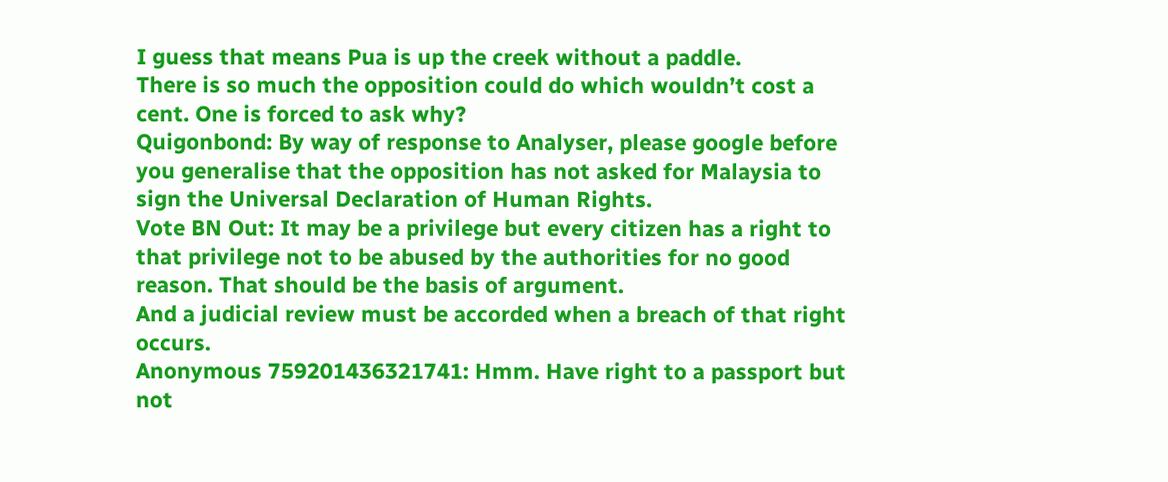I guess that means Pua is up the creek without a paddle.
There is so much the opposition could do which wouldn’t cost a cent. One is forced to ask why?
Quigonbond: By way of response to Analyser, please google before you generalise that the opposition has not asked for Malaysia to sign the Universal Declaration of Human Rights.
Vote BN Out: It may be a privilege but every citizen has a right to that privilege not to be abused by the authorities for no good reason. That should be the basis of argument.
And a judicial review must be accorded when a breach of that right occurs.
Anonymous 759201436321741: Hmm. Have right to a passport but not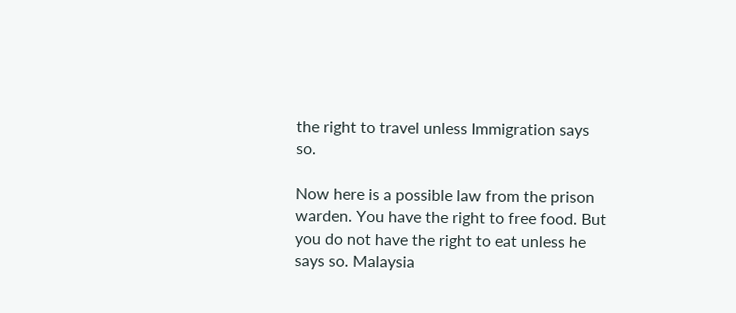the right to travel unless Immigration says so.

Now here is a possible law from the prison warden. You have the right to free food. But you do not have the right to eat unless he says so. Malaysia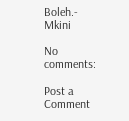Boleh.- Mkini

No comments:

Post a Comment